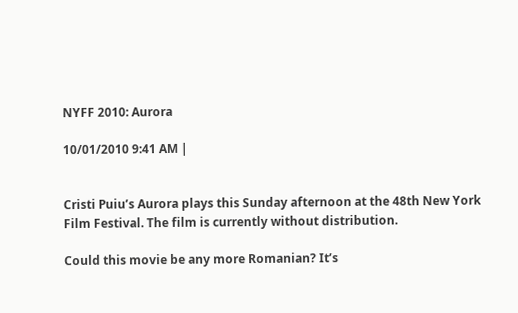NYFF 2010: Aurora

10/01/2010 9:41 AM |


Cristi Puiu’s Aurora plays this Sunday afternoon at the 48th New York Film Festival. The film is currently without distribution.

Could this movie be any more Romanian? It’s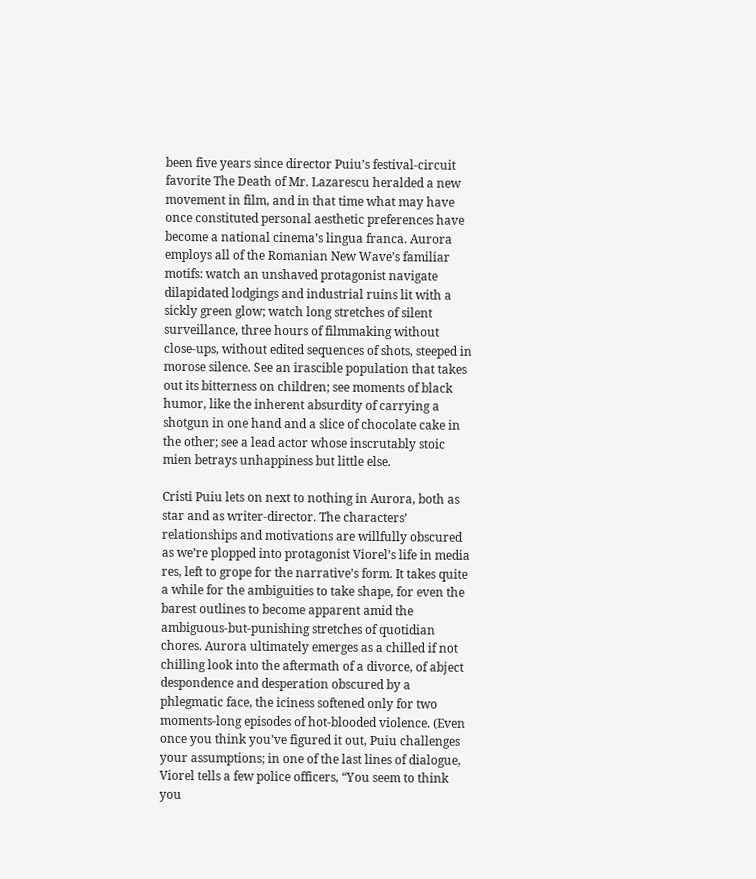been five years since director Puiu’s festival-circuit favorite The Death of Mr. Lazarescu heralded a new movement in film, and in that time what may have once constituted personal aesthetic preferences have become a national cinema’s lingua franca. Aurora employs all of the Romanian New Wave’s familiar motifs: watch an unshaved protagonist navigate dilapidated lodgings and industrial ruins lit with a sickly green glow; watch long stretches of silent surveillance, three hours of filmmaking without close-ups, without edited sequences of shots, steeped in morose silence. See an irascible population that takes out its bitterness on children; see moments of black humor, like the inherent absurdity of carrying a shotgun in one hand and a slice of chocolate cake in the other; see a lead actor whose inscrutably stoic mien betrays unhappiness but little else.

Cristi Puiu lets on next to nothing in Aurora, both as star and as writer-director. The characters’ relationships and motivations are willfully obscured as we’re plopped into protagonist Viorel’s life in media res, left to grope for the narrative’s form. It takes quite a while for the ambiguities to take shape, for even the barest outlines to become apparent amid the ambiguous-but-punishing stretches of quotidian chores. Aurora ultimately emerges as a chilled if not chilling look into the aftermath of a divorce, of abject despondence and desperation obscured by a phlegmatic face, the iciness softened only for two moments-long episodes of hot-blooded violence. (Even once you think you’ve figured it out, Puiu challenges your assumptions; in one of the last lines of dialogue, Viorel tells a few police officers, “You seem to think you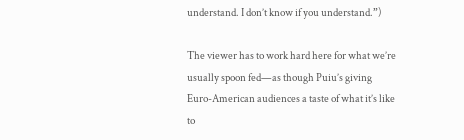understand. I don’t know if you understand.”)

The viewer has to work hard here for what we’re usually spoon fed—as though Puiu’s giving Euro-American audiences a taste of what it’s like to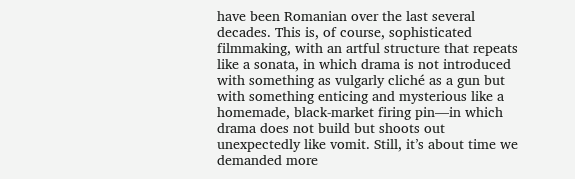have been Romanian over the last several decades. This is, of course, sophisticated filmmaking, with an artful structure that repeats like a sonata, in which drama is not introduced with something as vulgarly cliché as a gun but with something enticing and mysterious like a homemade, black-market firing pin—in which drama does not build but shoots out unexpectedly like vomit. Still, it’s about time we demanded more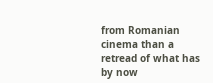from Romanian cinema than a retread of what has by now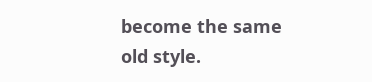become the same old style.